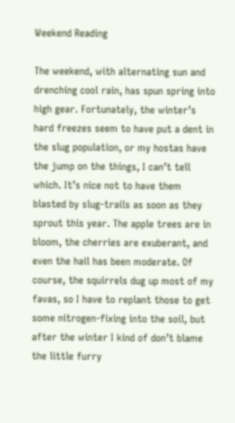Weekend Reading

The weekend, with alternating sun and drenching cool rain, has spun spring into high gear. Fortunately, the winter’s hard freezes seem to have put a dent in the slug population, or my hostas have the jump on the things, I can’t tell which. It’s nice not to have them blasted by slug-trails as soon as they sprout this year. The apple trees are in bloom, the cherries are exuberant, and even the hail has been moderate. Of course, the squirrels dug up most of my favas, so I have to replant those to get some nitrogen-fixing into the soil, but after the winter I kind of don’t blame the little furry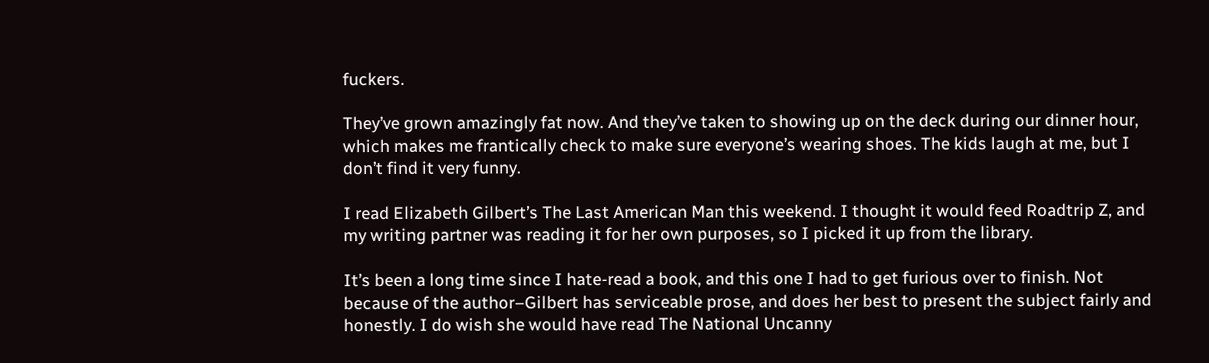fuckers.

They’ve grown amazingly fat now. And they’ve taken to showing up on the deck during our dinner hour, which makes me frantically check to make sure everyone’s wearing shoes. The kids laugh at me, but I don’t find it very funny.

I read Elizabeth Gilbert’s The Last American Man this weekend. I thought it would feed Roadtrip Z, and my writing partner was reading it for her own purposes, so I picked it up from the library.

It’s been a long time since I hate-read a book, and this one I had to get furious over to finish. Not because of the author–Gilbert has serviceable prose, and does her best to present the subject fairly and honestly. I do wish she would have read The National Uncanny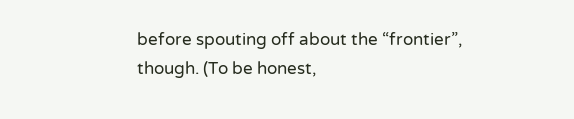before spouting off about the “frontier”, though. (To be honest,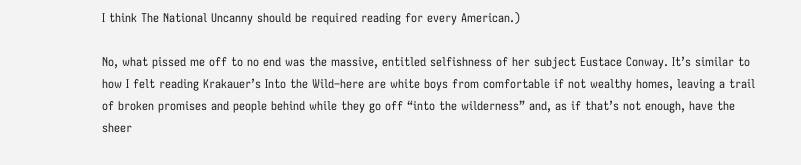I think The National Uncanny should be required reading for every American.)

No, what pissed me off to no end was the massive, entitled selfishness of her subject Eustace Conway. It’s similar to how I felt reading Krakauer’s Into the Wild–here are white boys from comfortable if not wealthy homes, leaving a trail of broken promises and people behind while they go off “into the wilderness” and, as if that’s not enough, have the sheer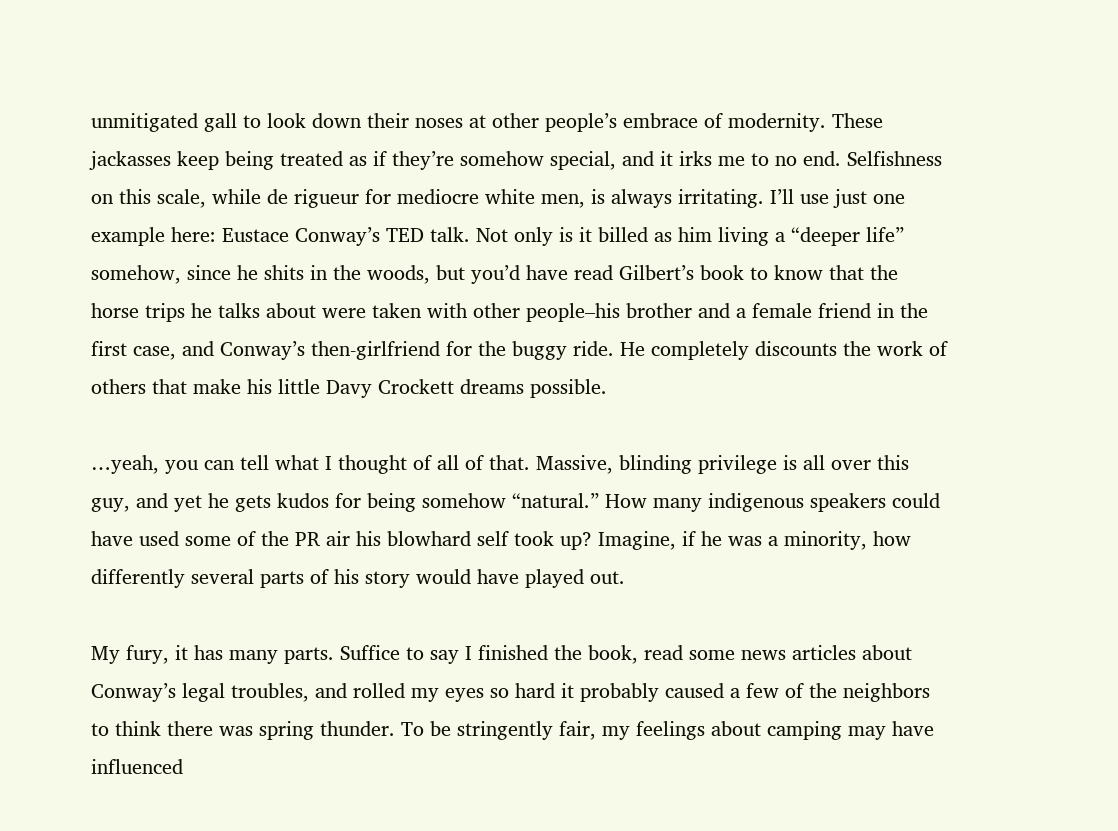unmitigated gall to look down their noses at other people’s embrace of modernity. These jackasses keep being treated as if they’re somehow special, and it irks me to no end. Selfishness on this scale, while de rigueur for mediocre white men, is always irritating. I’ll use just one example here: Eustace Conway’s TED talk. Not only is it billed as him living a “deeper life” somehow, since he shits in the woods, but you’d have read Gilbert’s book to know that the horse trips he talks about were taken with other people–his brother and a female friend in the first case, and Conway’s then-girlfriend for the buggy ride. He completely discounts the work of others that make his little Davy Crockett dreams possible.

…yeah, you can tell what I thought of all of that. Massive, blinding privilege is all over this guy, and yet he gets kudos for being somehow “natural.” How many indigenous speakers could have used some of the PR air his blowhard self took up? Imagine, if he was a minority, how differently several parts of his story would have played out.

My fury, it has many parts. Suffice to say I finished the book, read some news articles about Conway’s legal troubles, and rolled my eyes so hard it probably caused a few of the neighbors to think there was spring thunder. To be stringently fair, my feelings about camping may have influenced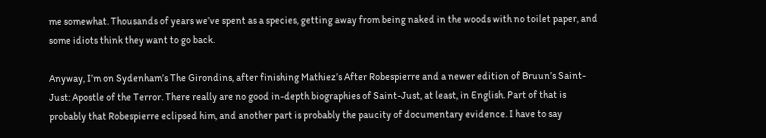me somewhat. Thousands of years we’ve spent as a species, getting away from being naked in the woods with no toilet paper, and some idiots think they want to go back.

Anyway, I’m on Sydenham’s The Girondins, after finishing Mathiez’s After Robespierre and a newer edition of Bruun’s Saint-Just: Apostle of the Terror. There really are no good in-depth biographies of Saint-Just, at least, in English. Part of that is probably that Robespierre eclipsed him, and another part is probably the paucity of documentary evidence. I have to say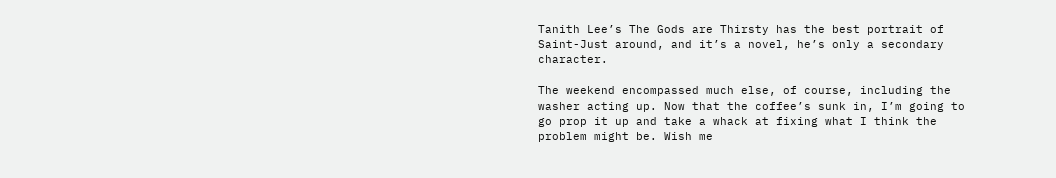Tanith Lee’s The Gods are Thirsty has the best portrait of Saint-Just around, and it’s a novel, he’s only a secondary character.

The weekend encompassed much else, of course, including the washer acting up. Now that the coffee’s sunk in, I’m going to go prop it up and take a whack at fixing what I think the problem might be. Wish me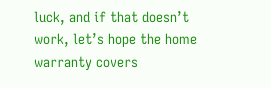luck, and if that doesn’t work, let’s hope the home warranty covers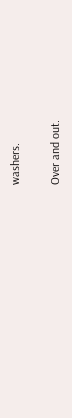washers.

Over and out.